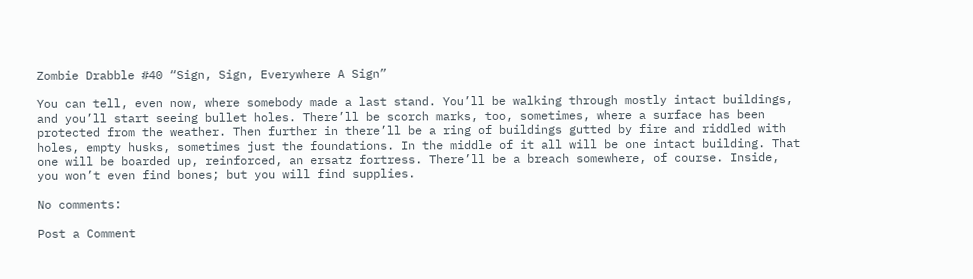Zombie Drabble #40 “Sign, Sign, Everywhere A Sign”

You can tell, even now, where somebody made a last stand. You’ll be walking through mostly intact buildings, and you’ll start seeing bullet holes. There’ll be scorch marks, too, sometimes, where a surface has been protected from the weather. Then further in there’ll be a ring of buildings gutted by fire and riddled with holes, empty husks, sometimes just the foundations. In the middle of it all will be one intact building. That one will be boarded up, reinforced, an ersatz fortress. There’ll be a breach somewhere, of course. Inside, you won’t even find bones; but you will find supplies.

No comments:

Post a Comment